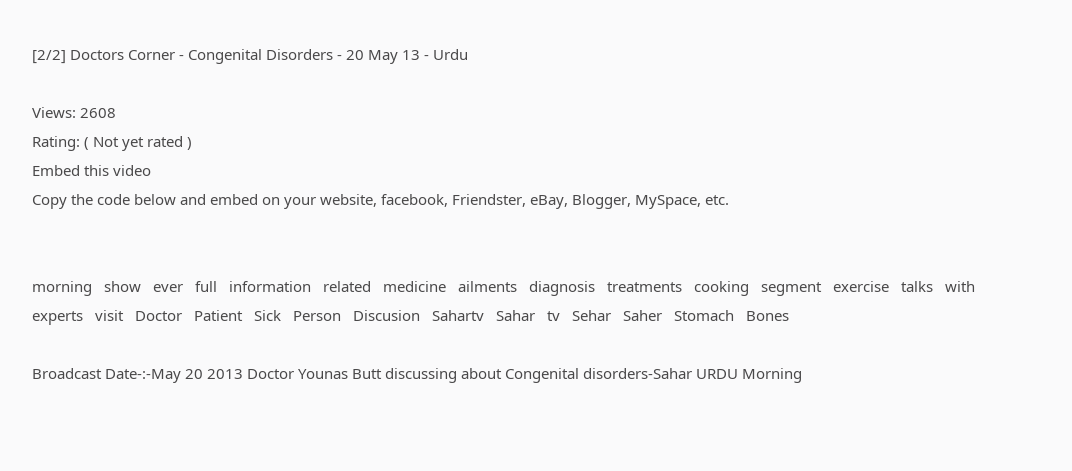[2/2] Doctors Corner - Congenital Disorders - 20 May 13 - Urdu

Views: 2608
Rating: ( Not yet rated )
Embed this video
Copy the code below and embed on your website, facebook, Friendster, eBay, Blogger, MySpace, etc.


morning   show   ever   full   information   related   medicine   ailments   diagnosis   treatments   cooking   segment   exercise   talks   with   experts   visit   Doctor   Patient   Sick   Person   Discusion   Sahartv   Sahar   tv   Sehar   Saher   Stomach   Bones

Broadcast Date-:-May 20 2013 Doctor Younas Butt discussing about Congenital disorders-Sahar URDU Morning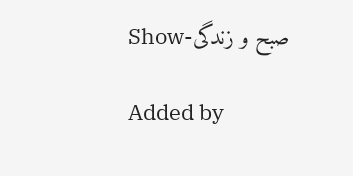Show-صبح و زندگی

Added by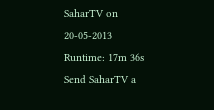SaharTV on 20-05-2013
Runtime: 17m 36s
Send SaharTV a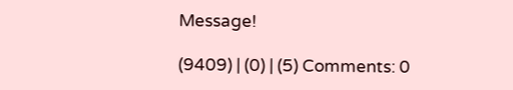Message!

(9409) | (0) | (5) Comments: 0